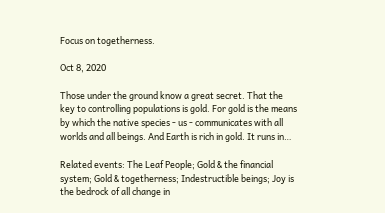Focus on togetherness.

Oct 8, 2020

Those under the ground know a great secret. That the key to controlling populations is gold. For gold is the means by which the native species - us - communicates with all worlds and all beings. And Earth is rich in gold. It runs in…

Related events: The Leaf People; Gold & the financial system; Gold & togetherness; Indestructible beings; Joy is the bedrock of all change in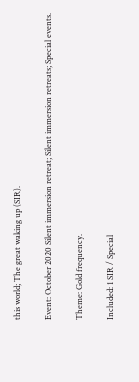this world; The great waking up (SIR).

Event: October 2020 Silent immersion retreat; Silent immersion retreats; Special events.

Theme: Gold frequency.

Included: 1 SIR / Special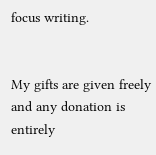focus writing.


My gifts are given freely and any donation is entirely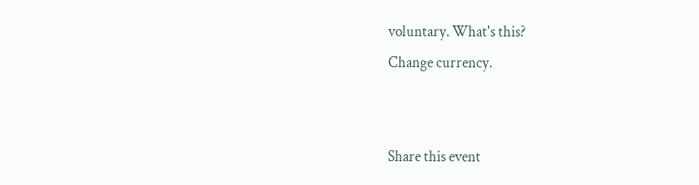voluntary. What's this?
Change currency.


Share this event